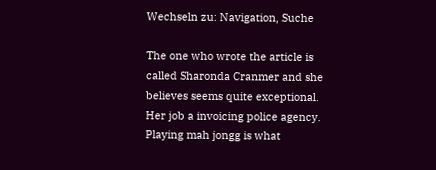Wechseln zu: Navigation, Suche

The one who wrote the article is called Sharonda Cranmer and she believes seems quite exceptional. Her job a invoicing police agency. Playing mah jongg is what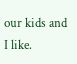our kids and I like.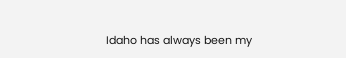Idaho has always been my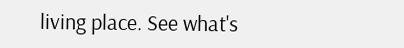living place. See what's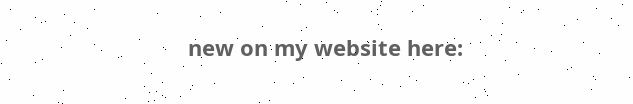new on my website here: